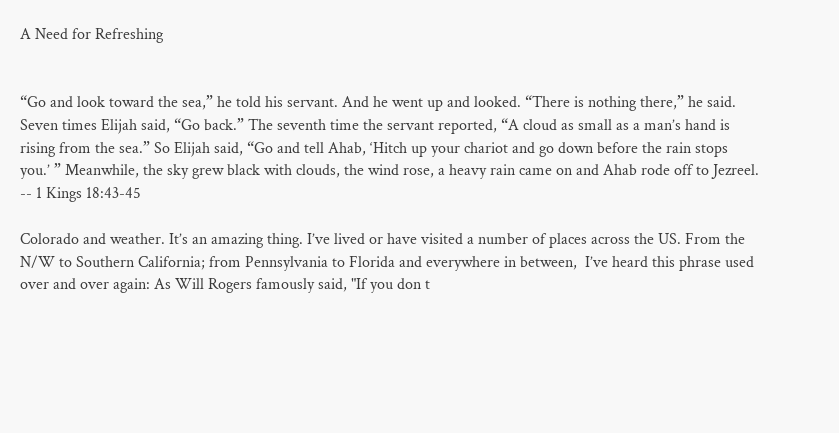A Need for Refreshing


“Go and look toward the sea,” he told his servant. And he went up and looked. “There is nothing there,” he said. Seven times Elijah said, “Go back.” The seventh time the servant reported, “A cloud as small as a man’s hand is rising from the sea.” So Elijah said, “Go and tell Ahab, ‘Hitch up your chariot and go down before the rain stops you.’ ” Meanwhile, the sky grew black with clouds, the wind rose, a heavy rain came on and Ahab rode off to Jezreel. -- 1 Kings 18:43-45

Colorado and weather. It’s an amazing thing. I’ve lived or have visited a number of places across the US. From the N/W to Southern California; from Pennsylvania to Florida and everywhere in between,  I’ve heard this phrase used over and over again: As Will Rogers famously said, "If you don t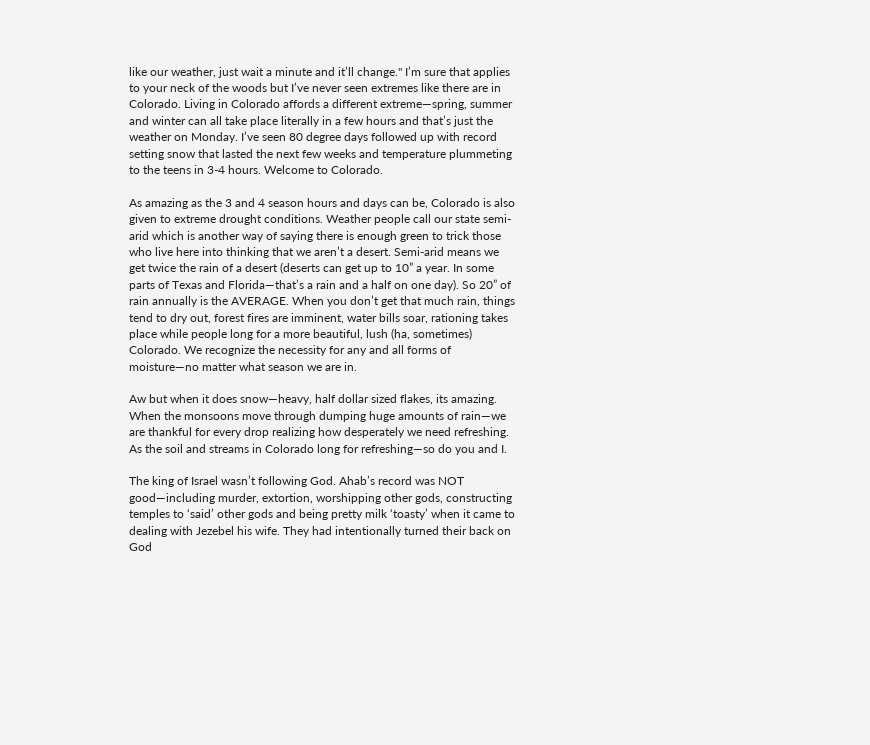like our weather, just wait a minute and it’ll change." I’m sure that applies to your neck of the woods but I’ve never seen extremes like there are in Colorado. Living in Colorado affords a different extreme—spring, summer and winter can all take place literally in a few hours and that’s just the weather on Monday. I’ve seen 80 degree days followed up with record setting snow that lasted the next few weeks and temperature plummeting to the teens in 3-4 hours. Welcome to Colorado.

As amazing as the 3 and 4 season hours and days can be, Colorado is also given to extreme drought conditions. Weather people call our state semi-arid which is another way of saying there is enough green to trick those who live here into thinking that we aren’t a desert. Semi-arid means we get twice the rain of a desert (deserts can get up to 10” a year. In some parts of Texas and Florida—that’s a rain and a half on one day). So 20” of rain annually is the AVERAGE. When you don’t get that much rain, things tend to dry out, forest fires are imminent, water bills soar, rationing takes place while people long for a more beautiful, lush (ha, sometimes) Colorado. We recognize the necessity for any and all forms of moisture—no matter what season we are in.

Aw but when it does snow—heavy, half dollar sized flakes, its amazing. When the monsoons move through dumping huge amounts of rain—we are thankful for every drop realizing how desperately we need refreshing.  As the soil and streams in Colorado long for refreshing—so do you and I.

The king of Israel wasn’t following God. Ahab’s record was NOT good—including murder, extortion, worshipping other gods, constructing temples to ‘said’ other gods and being pretty milk ‘toasty’ when it came to dealing with Jezebel his wife. They had intentionally turned their back on God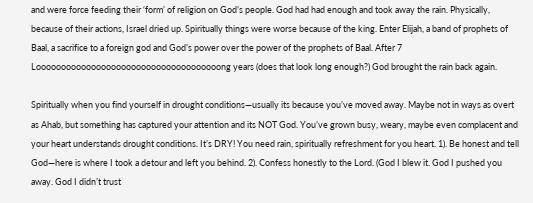and were force feeding their ‘form’ of religion on God’s people. God had had enough and took away the rain. Physically, because of their actions, Israel dried up. Spiritually things were worse because of the king. Enter Elijah, a band of prophets of Baal, a sacrifice to a foreign god and God’s power over the power of the prophets of Baal. After 7 Looooooooooooooooooooooooooooooooooooong years (does that look long enough?) God brought the rain back again.

Spiritually when you find yourself in drought conditions—usually its because you’ve moved away. Maybe not in ways as overt as Ahab, but something has captured your attention and its NOT God. You’ve grown busy, weary, maybe even complacent and your heart understands drought conditions. It’s DRY! You need rain, spiritually refreshment for you heart. 1). Be honest and tell God—here is where I took a detour and left you behind. 2). Confess honestly to the Lord. (God I blew it. God I pushed you away. God I didn’t trust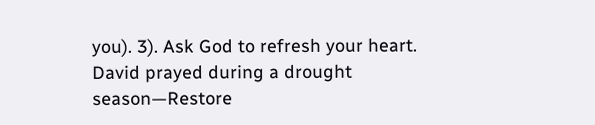you). 3). Ask God to refresh your heart. David prayed during a drought season—Restore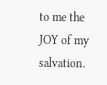to me the JOY of my salvation.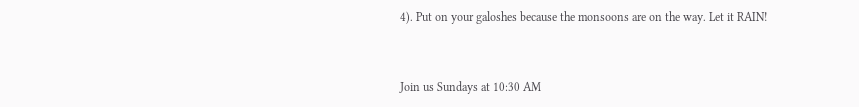4). Put on your galoshes because the monsoons are on the way. Let it RAIN!


Join us Sundays at 10:30 AM